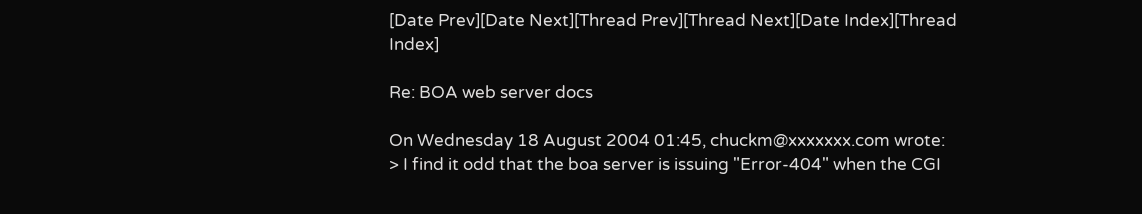[Date Prev][Date Next][Thread Prev][Thread Next][Date Index][Thread Index]

Re: BOA web server docs

On Wednesday 18 August 2004 01:45, chuckm@xxxxxxx.com wrote:
> I find it odd that the boa server is issuing "Error-404" when the CGI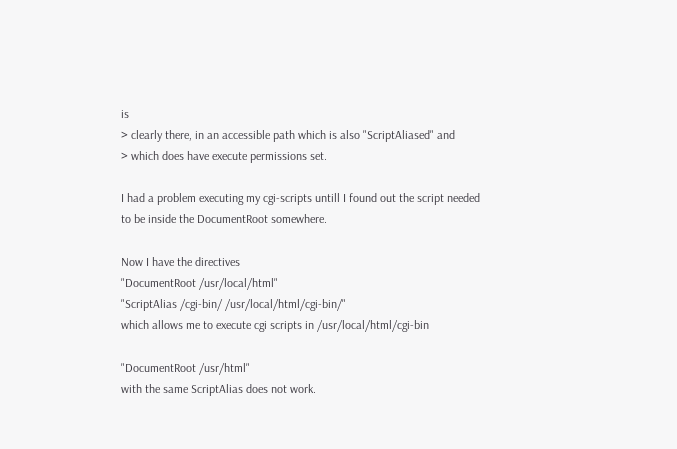is
> clearly there, in an accessible path which is also "ScriptAliased" and
> which does have execute permissions set.

I had a problem executing my cgi-scripts untill I found out the script needed
to be inside the DocumentRoot somewhere.

Now I have the directives
"DocumentRoot /usr/local/html"
"ScriptAlias /cgi-bin/ /usr/local/html/cgi-bin/"
which allows me to execute cgi scripts in /usr/local/html/cgi-bin

"DocumentRoot /usr/html"
with the same ScriptAlias does not work.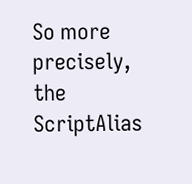So more precisely, the ScriptAlias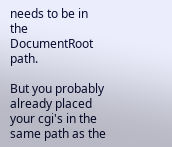needs to be in the DocumentRoot path.

But you probably already placed your cgi's in the same path as the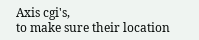Axis cgi's,
to make sure their location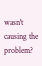wasn't causing the problem?